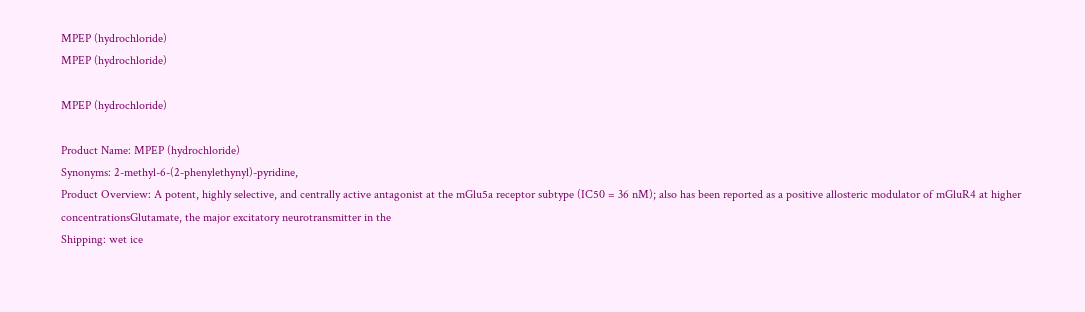MPEP (hydrochloride)
MPEP (hydrochloride)

MPEP (hydrochloride)

Product Name: MPEP (hydrochloride)
Synonyms: 2-methyl-6-(2-phenylethynyl)-pyridine,
Product Overview: A potent, highly selective, and centrally active antagonist at the mGlu5a receptor subtype (IC50 = 36 nM); also has been reported as a positive allosteric modulator of mGluR4 at higher concentrationsGlutamate, the major excitatory neurotransmitter in the
Shipping: wet ice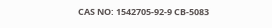CAS NO: 1542705-92-9 CB-5083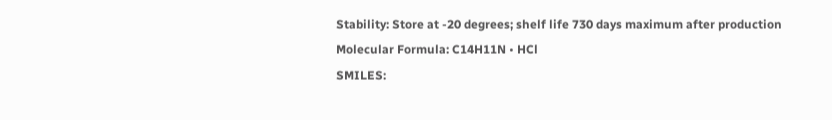Stability: Store at -20 degrees; shelf life 730 days maximum after production
Molecular Formula: C14H11N • HCl
SMILES: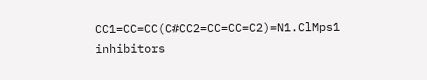CC1=CC=CC(C#CC2=CC=CC=C2)=N1.ClMps1 inhibitors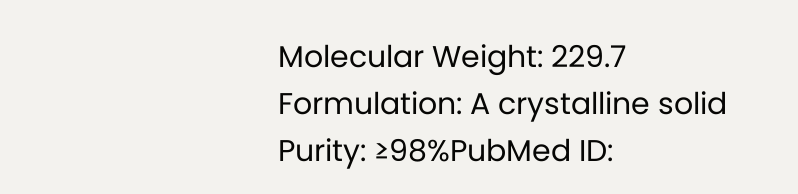Molecular Weight: 229.7
Formulation: A crystalline solid
Purity: ≥98%PubMed ID: